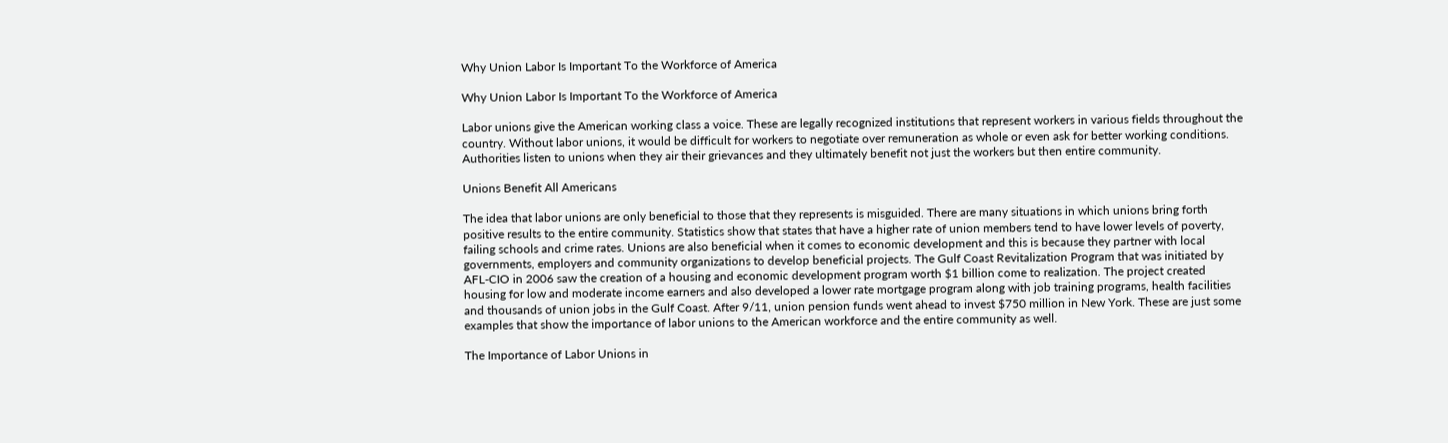Why Union Labor Is Important To the Workforce of America

Why Union Labor Is Important To the Workforce of America

Labor unions give the American working class a voice. These are legally recognized institutions that represent workers in various fields throughout the country. Without labor unions, it would be difficult for workers to negotiate over remuneration as whole or even ask for better working conditions. Authorities listen to unions when they air their grievances and they ultimately benefit not just the workers but then entire community.

Unions Benefit All Americans

The idea that labor unions are only beneficial to those that they represents is misguided. There are many situations in which unions bring forth positive results to the entire community. Statistics show that states that have a higher rate of union members tend to have lower levels of poverty, failing schools and crime rates. Unions are also beneficial when it comes to economic development and this is because they partner with local governments, employers and community organizations to develop beneficial projects. The Gulf Coast Revitalization Program that was initiated by AFL-CIO in 2006 saw the creation of a housing and economic development program worth $1 billion come to realization. The project created housing for low and moderate income earners and also developed a lower rate mortgage program along with job training programs, health facilities and thousands of union jobs in the Gulf Coast. After 9/11, union pension funds went ahead to invest $750 million in New York. These are just some examples that show the importance of labor unions to the American workforce and the entire community as well.

The Importance of Labor Unions in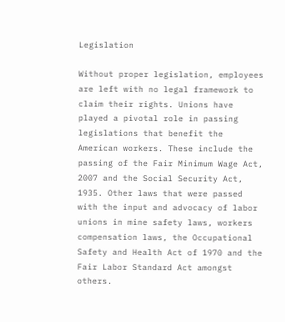Legislation

Without proper legislation, employees are left with no legal framework to claim their rights. Unions have played a pivotal role in passing legislations that benefit the American workers. These include the passing of the Fair Minimum Wage Act, 2007 and the Social Security Act, 1935. Other laws that were passed with the input and advocacy of labor unions in mine safety laws, workers compensation laws, the Occupational Safety and Health Act of 1970 and the Fair Labor Standard Act amongst others.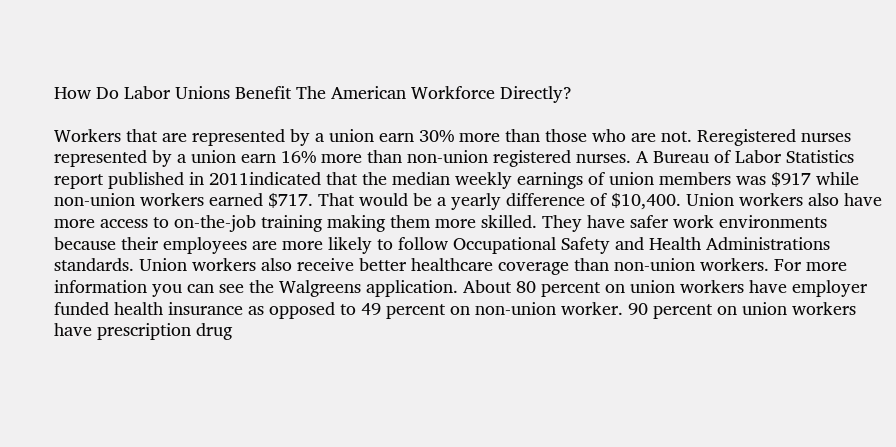How Do Labor Unions Benefit The American Workforce Directly?

Workers that are represented by a union earn 30% more than those who are not. Reregistered nurses represented by a union earn 16% more than non-union registered nurses. A Bureau of Labor Statistics report published in 2011indicated that the median weekly earnings of union members was $917 while non-union workers earned $717. That would be a yearly difference of $10,400. Union workers also have more access to on-the-job training making them more skilled. They have safer work environments because their employees are more likely to follow Occupational Safety and Health Administrations standards. Union workers also receive better healthcare coverage than non-union workers. For more information you can see the Walgreens application. About 80 percent on union workers have employer funded health insurance as opposed to 49 percent on non-union worker. 90 percent on union workers have prescription drug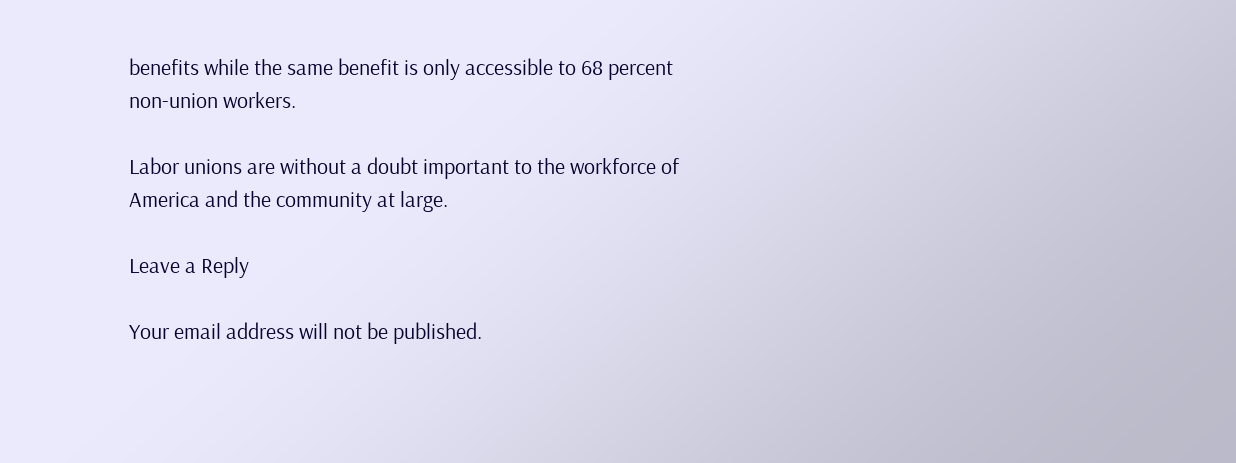benefits while the same benefit is only accessible to 68 percent non-union workers.

Labor unions are without a doubt important to the workforce of America and the community at large.

Leave a Reply

Your email address will not be published.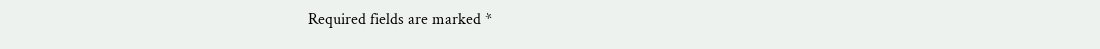Required fields are marked *